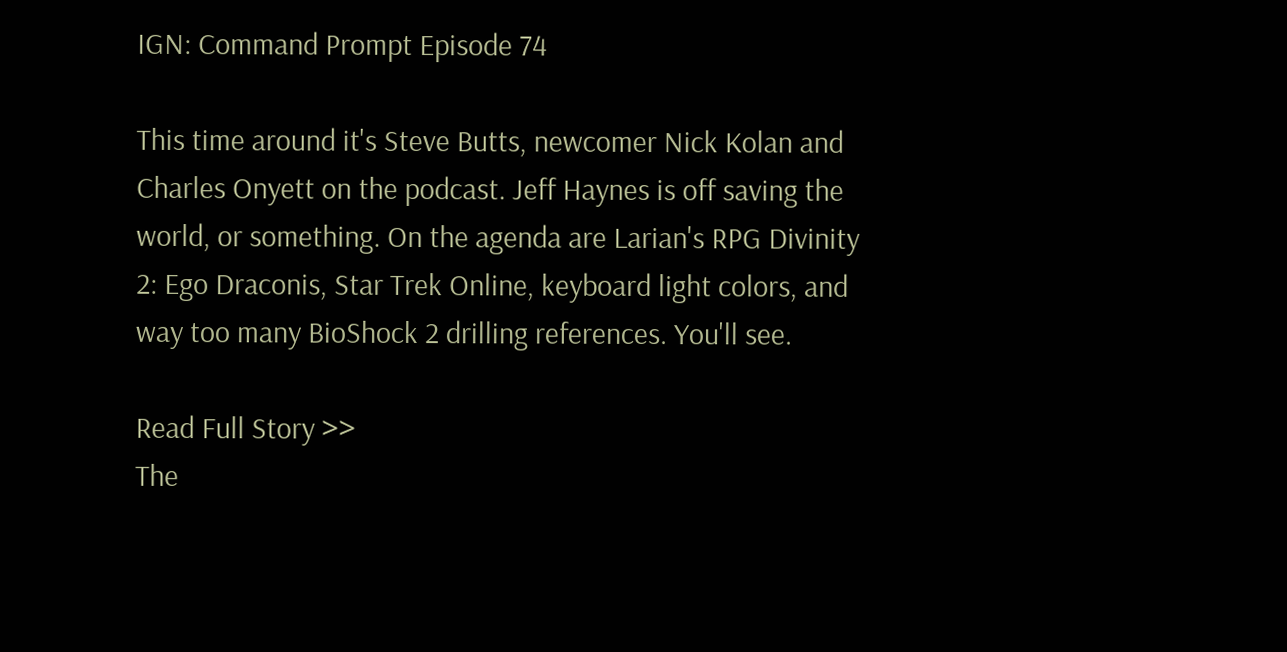IGN: Command Prompt Episode 74

This time around it's Steve Butts, newcomer Nick Kolan and Charles Onyett on the podcast. Jeff Haynes is off saving the world, or something. On the agenda are Larian's RPG Divinity 2: Ego Draconis, Star Trek Online, keyboard light colors, and way too many BioShock 2 drilling references. You'll see.

Read Full Story >>
The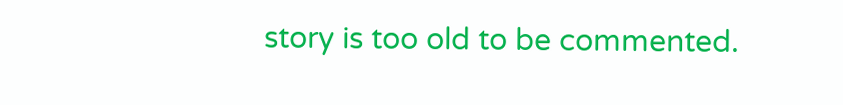story is too old to be commented.